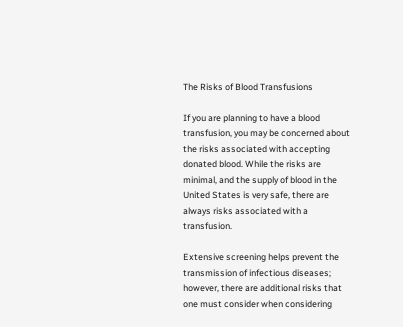The Risks of Blood Transfusions

If you are planning to have a blood transfusion, you may be concerned about the risks associated with accepting donated blood. While the risks are minimal, and the supply of blood in the United States is very safe, there are always risks associated with a transfusion.

Extensive screening helps prevent the transmission of infectious diseases; however, there are additional risks that one must consider when considering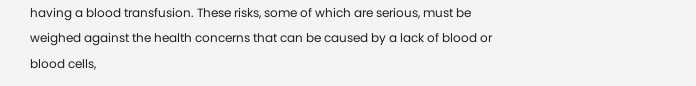having a blood transfusion. These risks, some of which are serious, must be weighed against the health concerns that can be caused by a lack of blood or blood cells,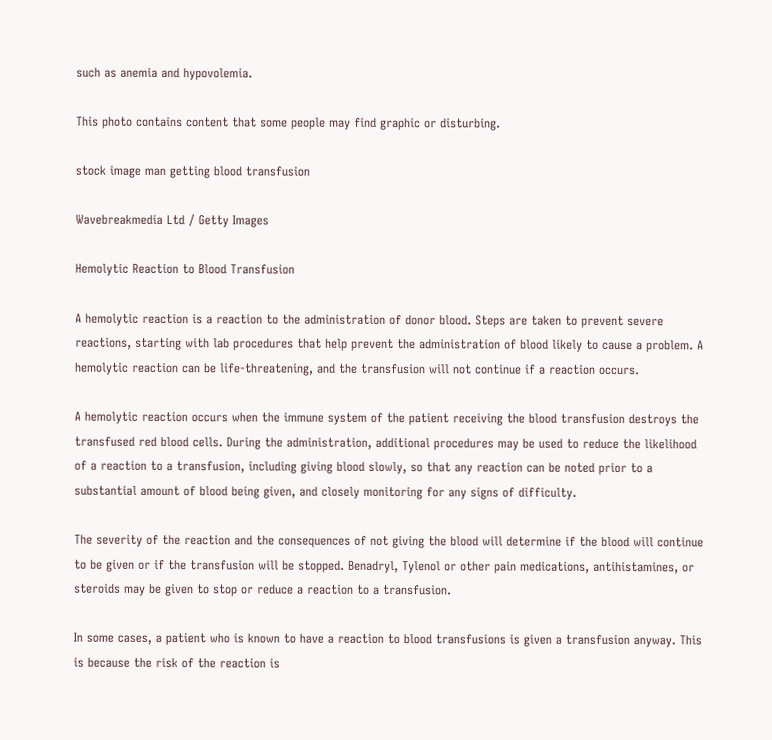such as anemia and hypovolemia.

This photo contains content that some people may find graphic or disturbing.

stock image man getting blood transfusion

Wavebreakmedia Ltd / Getty Images

Hemolytic Reaction to Blood Transfusion

A hemolytic reaction is a reaction to the administration of donor blood. Steps are taken to prevent severe reactions, starting with lab procedures that help prevent the administration of blood likely to cause a problem. A hemolytic reaction can be life-threatening, and the transfusion will not continue if a reaction occurs.

A hemolytic reaction occurs when the immune system of the patient receiving the blood transfusion destroys the transfused red blood cells. During the administration, additional procedures may be used to reduce the likelihood of a reaction to a transfusion, including giving blood slowly, so that any reaction can be noted prior to a substantial amount of blood being given, and closely monitoring for any signs of difficulty.

The severity of the reaction and the consequences of not giving the blood will determine if the blood will continue to be given or if the transfusion will be stopped. Benadryl, Tylenol or other pain medications, antihistamines, or steroids may be given to stop or reduce a reaction to a transfusion.

In some cases, a patient who is known to have a reaction to blood transfusions is given a transfusion anyway. This is because the risk of the reaction is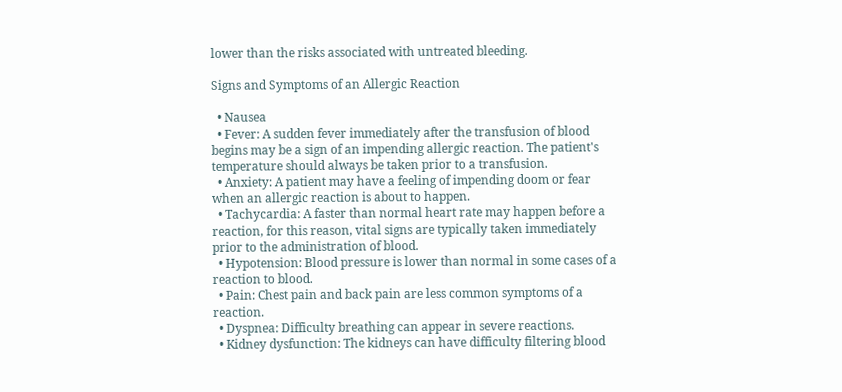lower than the risks associated with untreated bleeding.

Signs and Symptoms of an Allergic Reaction

  • Nausea
  • Fever: A sudden fever immediately after the transfusion of blood begins may be a sign of an impending allergic reaction. The patient's temperature should always be taken prior to a transfusion.
  • Anxiety: A patient may have a feeling of impending doom or fear when an allergic reaction is about to happen.
  • Tachycardia: A faster than normal heart rate may happen before a reaction, for this reason, vital signs are typically taken immediately prior to the administration of blood.
  • Hypotension: Blood pressure is lower than normal in some cases of a reaction to blood.
  • Pain: Chest pain and back pain are less common symptoms of a reaction.
  • Dyspnea: Difficulty breathing can appear in severe reactions.
  • Kidney dysfunction: The kidneys can have difficulty filtering blood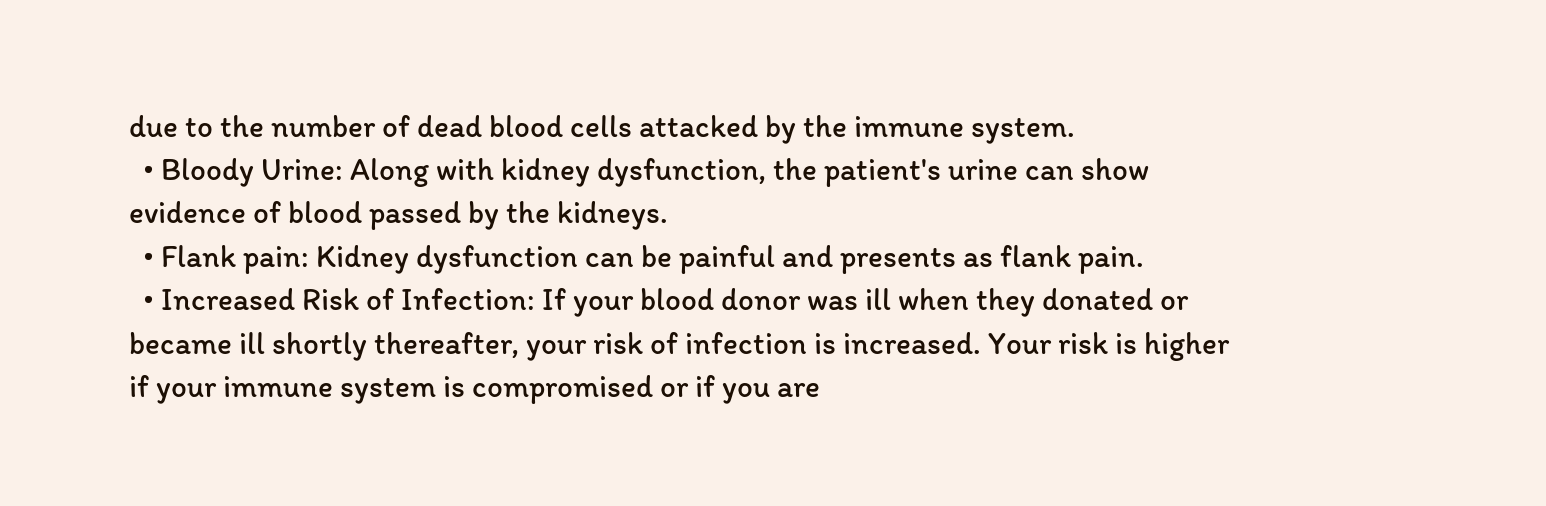due to the number of dead blood cells attacked by the immune system.
  • Bloody Urine: Along with kidney dysfunction, the patient's urine can show evidence of blood passed by the kidneys.
  • Flank pain: Kidney dysfunction can be painful and presents as flank pain.
  • Increased Risk of Infection: If your blood donor was ill when they donated or became ill shortly thereafter, your risk of infection is increased. Your risk is higher if your immune system is compromised or if you are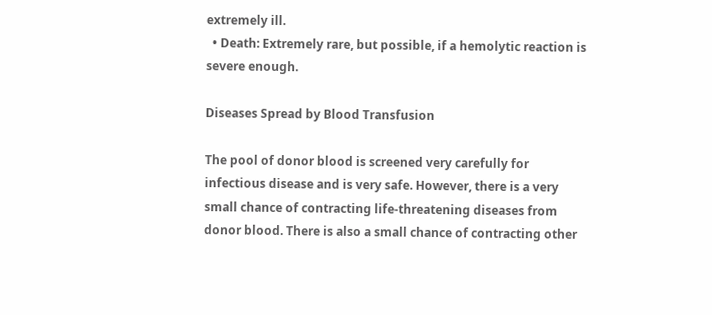extremely ill.
  • Death: Extremely rare, but possible, if a hemolytic reaction is severe enough.

Diseases Spread by Blood Transfusion

The pool of donor blood is screened very carefully for infectious disease and is very safe. However, there is a very small chance of contracting life-threatening diseases from donor blood. There is also a small chance of contracting other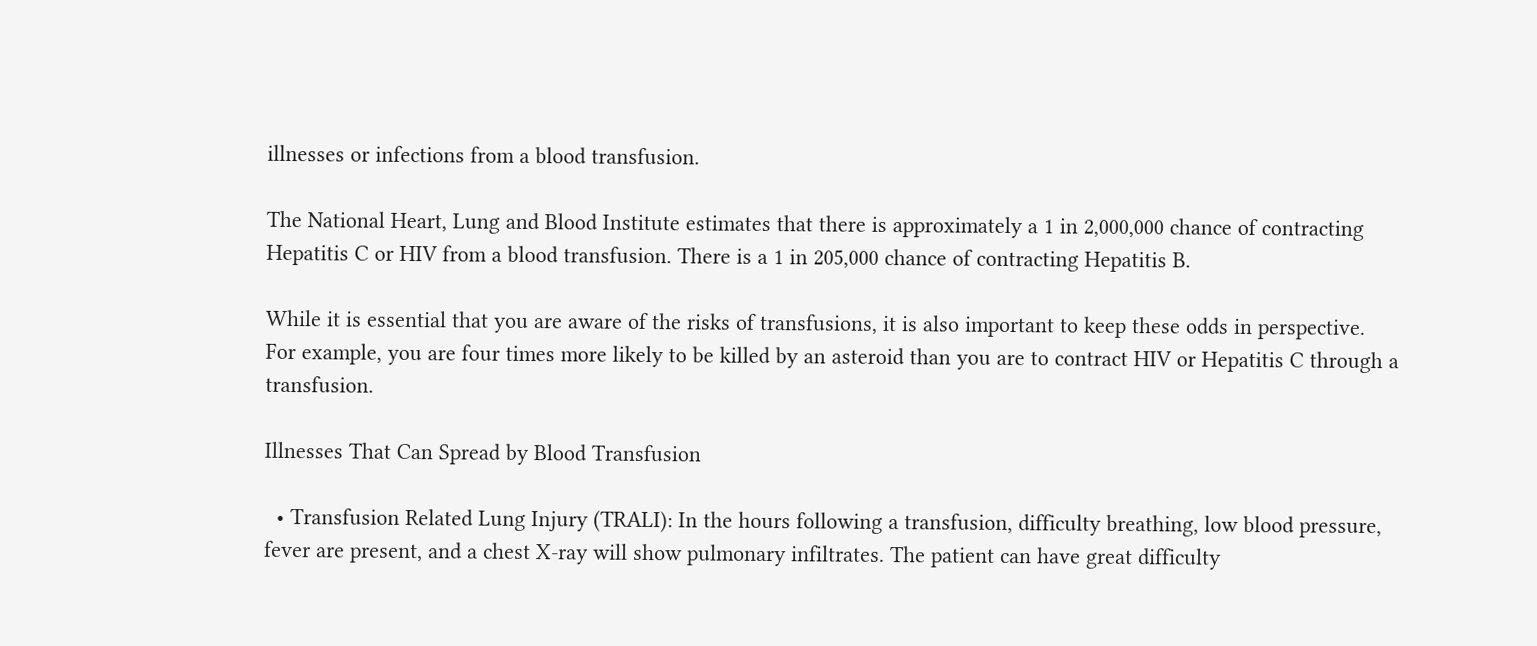illnesses or infections from a blood transfusion.

The National Heart, Lung and Blood Institute estimates that there is approximately a 1 in 2,000,000 chance of contracting Hepatitis C or HIV from a blood transfusion. There is a 1 in 205,000 chance of contracting Hepatitis B.

While it is essential that you are aware of the risks of transfusions, it is also important to keep these odds in perspective. For example, you are four times more likely to be killed by an asteroid than you are to contract HIV or Hepatitis C through a transfusion.

Illnesses That Can Spread by Blood Transfusion

  • Transfusion Related Lung Injury (TRALI): In the hours following a transfusion, difficulty breathing, low blood pressure, fever are present, and a chest X-ray will show pulmonary infiltrates. The patient can have great difficulty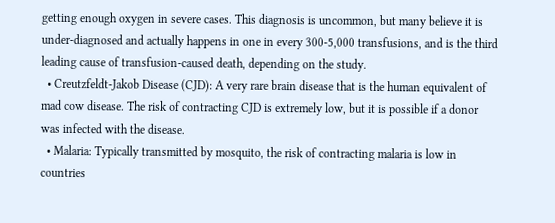getting enough oxygen in severe cases. This diagnosis is uncommon, but many believe it is under-diagnosed and actually happens in one in every 300-5,000 transfusions, and is the third leading cause of transfusion-caused death, depending on the study.
  • Creutzfeldt-Jakob Disease (CJD): A very rare brain disease that is the human equivalent of mad cow disease. The risk of contracting CJD is extremely low, but it is possible if a donor was infected with the disease.
  • Malaria: Typically transmitted by mosquito, the risk of contracting malaria is low in countries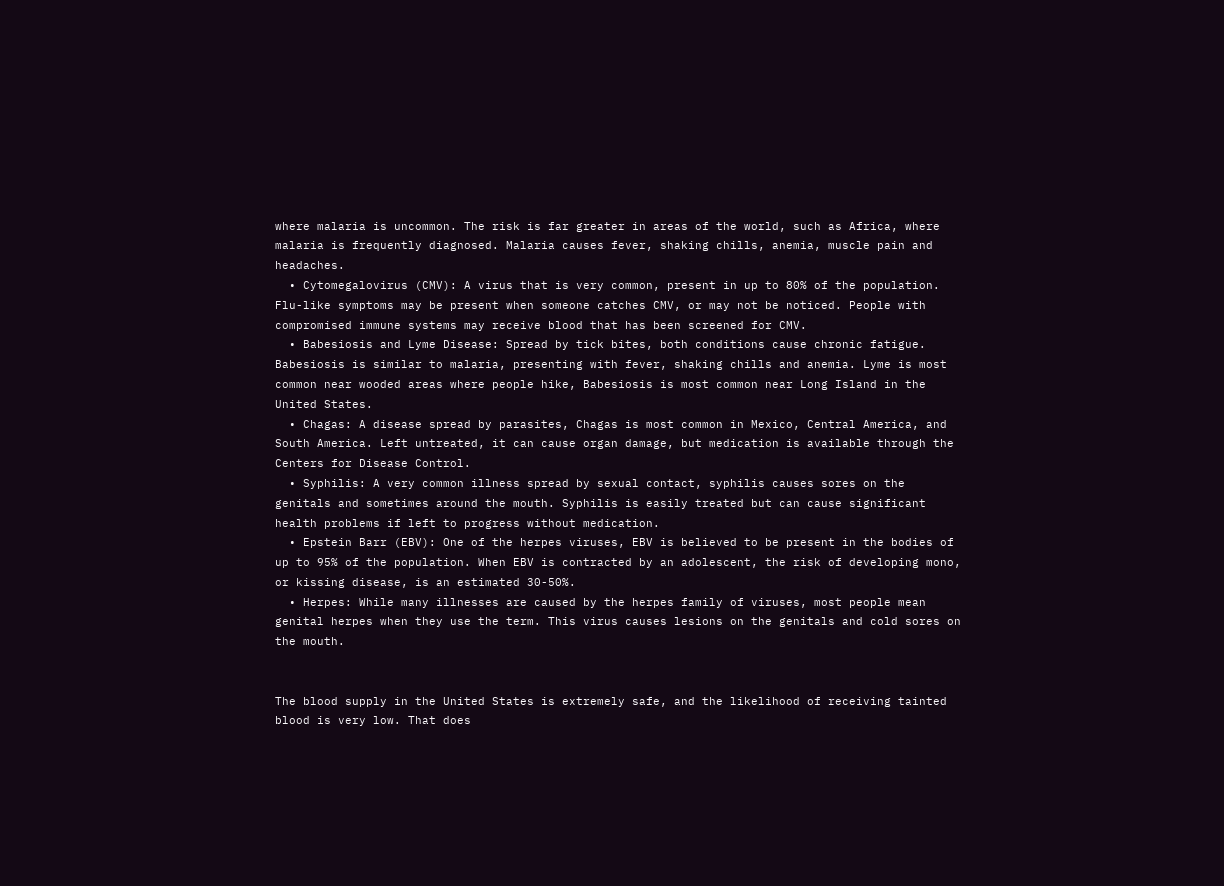where malaria is uncommon. The risk is far greater in areas of the world, such as Africa, where malaria is frequently diagnosed. Malaria causes fever, shaking chills, anemia, muscle pain and headaches.
  • Cytomegalovirus (CMV): A virus that is very common, present in up to 80% of the population. Flu-like symptoms may be present when someone catches CMV, or may not be noticed. People with compromised immune systems may receive blood that has been screened for CMV.
  • Babesiosis and Lyme Disease: Spread by tick bites, both conditions cause chronic fatigue. Babesiosis is similar to malaria, presenting with fever, shaking chills and anemia. Lyme is most common near wooded areas where people hike, Babesiosis is most common near Long Island in the United States.
  • Chagas: A disease spread by parasites, Chagas is most common in Mexico, Central America, and South America. Left untreated, it can cause organ damage, but medication is available through the Centers for Disease Control.
  • Syphilis: A very common illness spread by sexual contact, syphilis causes sores on the genitals and sometimes around the mouth. Syphilis is easily treated but can cause significant health problems if left to progress without medication.
  • Epstein Barr (EBV): One of the herpes viruses, EBV is believed to be present in the bodies of up to 95% of the population. When EBV is contracted by an adolescent, the risk of developing mono, or kissing disease, is an estimated 30-50%.
  • Herpes: While many illnesses are caused by the herpes family of viruses, most people mean genital herpes when they use the term. This virus causes lesions on the genitals and cold sores on the mouth.


The blood supply in the United States is extremely safe, and the likelihood of receiving tainted blood is very low. That does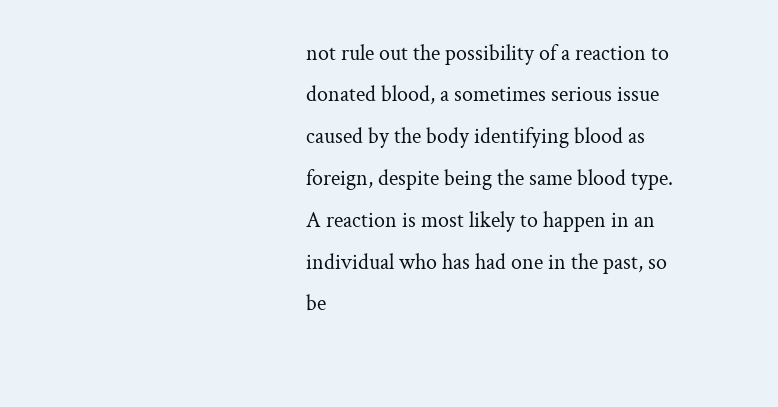not rule out the possibility of a reaction to donated blood, a sometimes serious issue caused by the body identifying blood as foreign, despite being the same blood type. A reaction is most likely to happen in an individual who has had one in the past, so be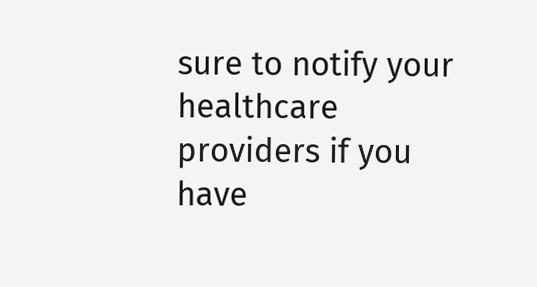sure to notify your healthcare providers if you have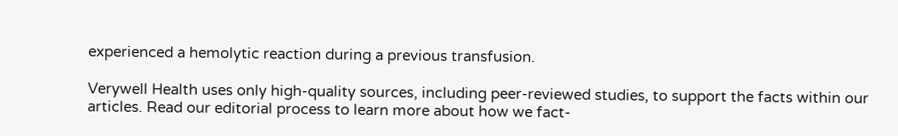experienced a hemolytic reaction during a previous transfusion.

Verywell Health uses only high-quality sources, including peer-reviewed studies, to support the facts within our articles. Read our editorial process to learn more about how we fact-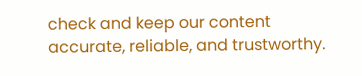check and keep our content accurate, reliable, and trustworthy.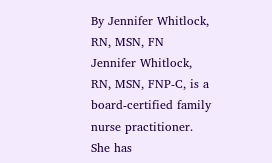By Jennifer Whitlock, RN, MSN, FN
Jennifer Whitlock, RN, MSN, FNP-C, is a board-certified family nurse practitioner. She has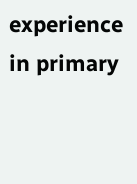experience in primary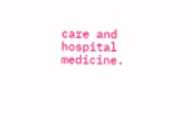care and hospital medicine.